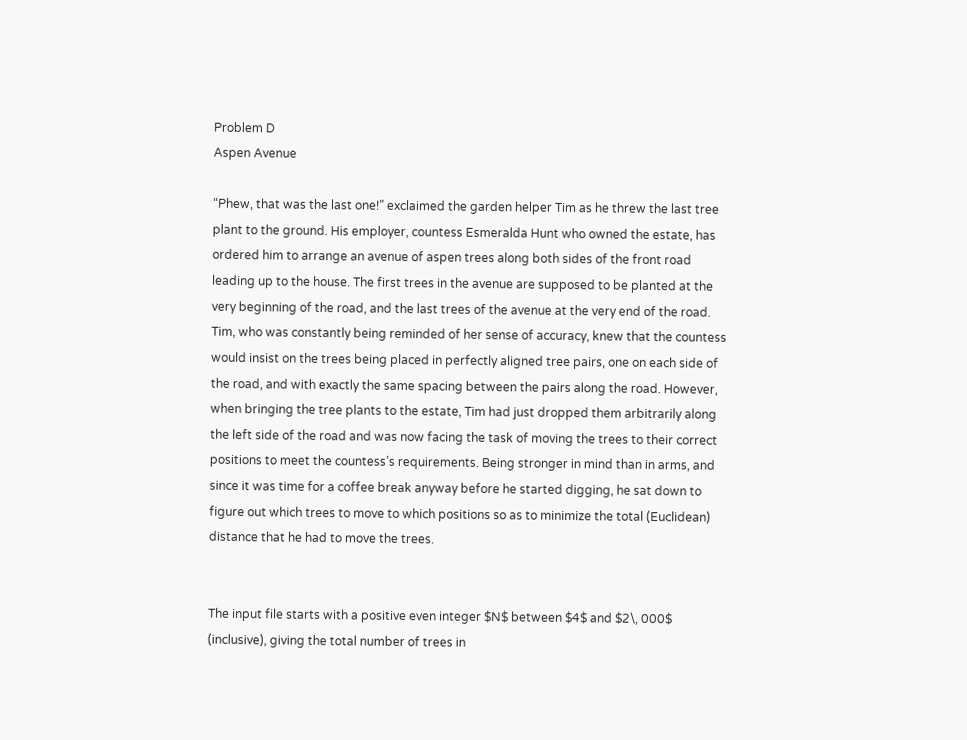Problem D
Aspen Avenue

“Phew, that was the last one!” exclaimed the garden helper Tim as he threw the last tree plant to the ground. His employer, countess Esmeralda Hunt who owned the estate, has ordered him to arrange an avenue of aspen trees along both sides of the front road leading up to the house. The first trees in the avenue are supposed to be planted at the very beginning of the road, and the last trees of the avenue at the very end of the road. Tim, who was constantly being reminded of her sense of accuracy, knew that the countess would insist on the trees being placed in perfectly aligned tree pairs, one on each side of the road, and with exactly the same spacing between the pairs along the road. However, when bringing the tree plants to the estate, Tim had just dropped them arbitrarily along the left side of the road and was now facing the task of moving the trees to their correct positions to meet the countess’s requirements. Being stronger in mind than in arms, and since it was time for a coffee break anyway before he started digging, he sat down to figure out which trees to move to which positions so as to minimize the total (Euclidean) distance that he had to move the trees.


The input file starts with a positive even integer $N$ between $4$ and $2\, 000$ (inclusive), giving the total number of trees in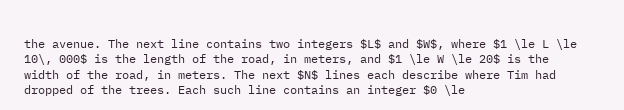the avenue. The next line contains two integers $L$ and $W$, where $1 \le L \le 10\, 000$ is the length of the road, in meters, and $1 \le W \le 20$ is the width of the road, in meters. The next $N$ lines each describe where Tim had dropped of the trees. Each such line contains an integer $0 \le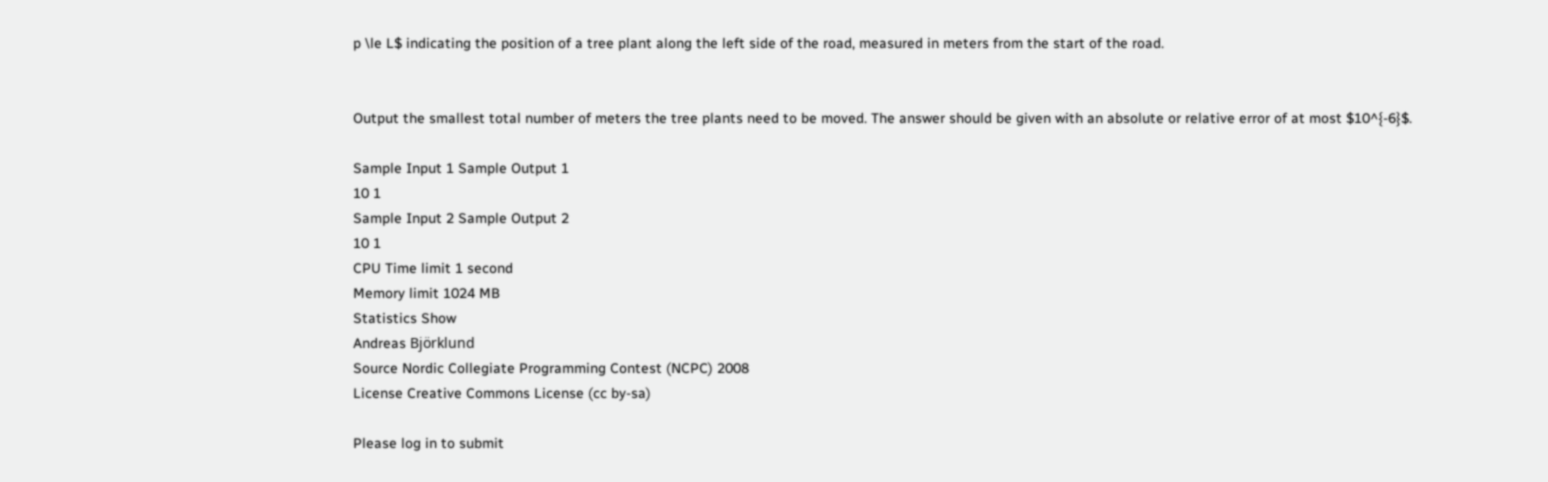p \le L$ indicating the position of a tree plant along the left side of the road, measured in meters from the start of the road.


Output the smallest total number of meters the tree plants need to be moved. The answer should be given with an absolute or relative error of at most $10^{-6}$.

Sample Input 1 Sample Output 1
10 1
Sample Input 2 Sample Output 2
10 1
CPU Time limit 1 second
Memory limit 1024 MB
Statistics Show
Andreas Björklund
Source Nordic Collegiate Programming Contest (NCPC) 2008
License Creative Commons License (cc by-sa)

Please log in to submit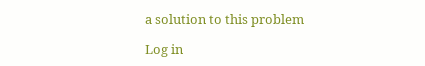a solution to this problem

Log in